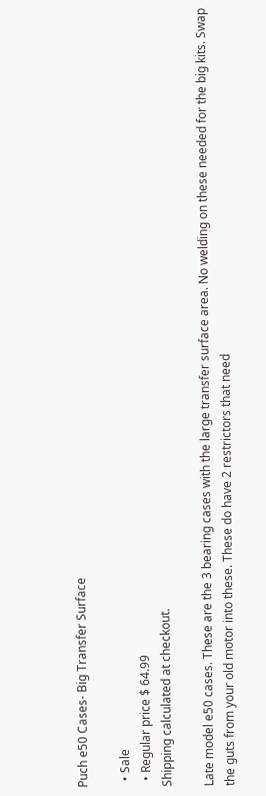Puch e50 Cases- Big Transfer Surface

  • Sale
  • Regular price $ 64.99
Shipping calculated at checkout.

Late model e50 cases. These are the 3 bearing cases with the large transfer surface area. No welding on these needed for the big kits. Swap the guts from your old motor into these. These do have 2 restrictors that need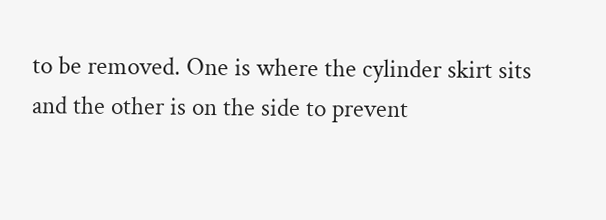to be removed. One is where the cylinder skirt sits and the other is on the side to prevent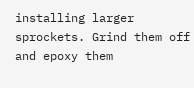installing larger sprockets. Grind them off and epoxy them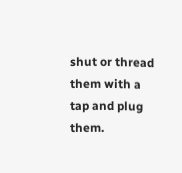shut or thread them with a tap and plug them.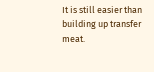It is still easier than building up transfer meat.